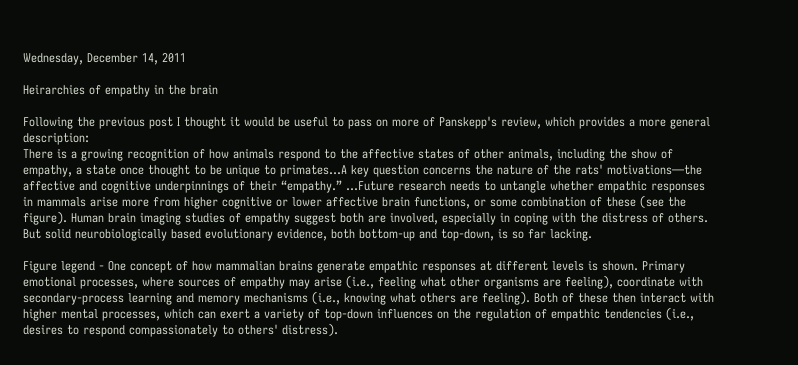Wednesday, December 14, 2011

Heirarchies of empathy in the brain

Following the previous post I thought it would be useful to pass on more of Panskepp's review, which provides a more general description:
There is a growing recognition of how animals respond to the affective states of other animals, including the show of empathy, a state once thought to be unique to primates...A key question concerns the nature of the rats' motivations—the affective and cognitive underpinnings of their “empathy.” ...Future research needs to untangle whether empathic responses in mammals arise more from higher cognitive or lower affective brain functions, or some combination of these (see the figure). Human brain imaging studies of empathy suggest both are involved, especially in coping with the distress of others. But solid neurobiologically based evolutionary evidence, both bottom-up and top-down, is so far lacking.

Figure legend - One concept of how mammalian brains generate empathic responses at different levels is shown. Primary emotional processes, where sources of empathy may arise (i.e., feeling what other organisms are feeling), coordinate with secondary-process learning and memory mechanisms (i.e., knowing what others are feeling). Both of these then interact with higher mental processes, which can exert a variety of top-down influences on the regulation of empathic tendencies (i.e., desires to respond compassionately to others' distress).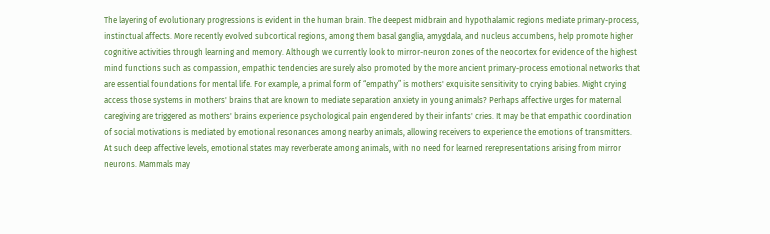The layering of evolutionary progressions is evident in the human brain. The deepest midbrain and hypothalamic regions mediate primary-process, instinctual affects. More recently evolved subcortical regions, among them basal ganglia, amygdala, and nucleus accumbens, help promote higher cognitive activities through learning and memory. Although we currently look to mirror-neuron zones of the neocortex for evidence of the highest mind functions such as compassion, empathic tendencies are surely also promoted by the more ancient primary-process emotional networks that are essential foundations for mental life. For example, a primal form of “empathy” is mothers' exquisite sensitivity to crying babies. Might crying access those systems in mothers' brains that are known to mediate separation anxiety in young animals? Perhaps affective urges for maternal caregiving are triggered as mothers' brains experience psychological pain engendered by their infants' cries. It may be that empathic coordination of social motivations is mediated by emotional resonances among nearby animals, allowing receivers to experience the emotions of transmitters. At such deep affective levels, emotional states may reverberate among animals, with no need for learned rerepresentations arising from mirror neurons. Mammals may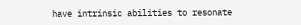have intrinsic abilities to resonate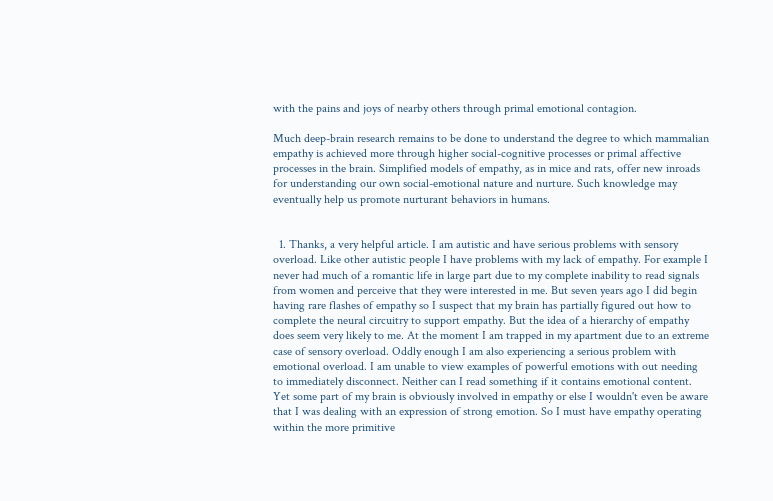with the pains and joys of nearby others through primal emotional contagion.

Much deep-brain research remains to be done to understand the degree to which mammalian empathy is achieved more through higher social-cognitive processes or primal affective processes in the brain. Simplified models of empathy, as in mice and rats, offer new inroads for understanding our own social-emotional nature and nurture. Such knowledge may eventually help us promote nurturant behaviors in humans.


  1. Thanks, a very helpful article. I am autistic and have serious problems with sensory overload. Like other autistic people I have problems with my lack of empathy. For example I never had much of a romantic life in large part due to my complete inability to read signals from women and perceive that they were interested in me. But seven years ago I did begin having rare flashes of empathy so I suspect that my brain has partially figured out how to complete the neural circuitry to support empathy. But the idea of a hierarchy of empathy does seem very likely to me. At the moment I am trapped in my apartment due to an extreme case of sensory overload. Oddly enough I am also experiencing a serious problem with emotional overload. I am unable to view examples of powerful emotions with out needing to immediately disconnect. Neither can I read something if it contains emotional content. Yet some part of my brain is obviously involved in empathy or else I wouldn't even be aware that I was dealing with an expression of strong emotion. So I must have empathy operating within the more primitive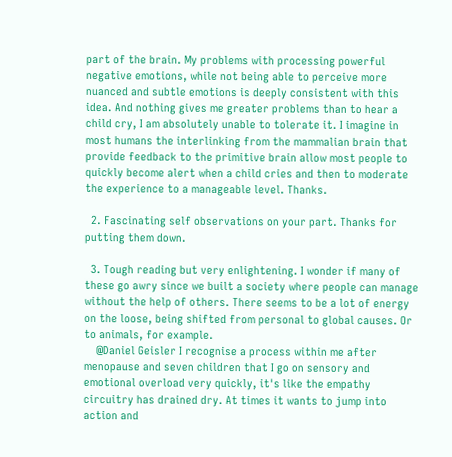part of the brain. My problems with processing powerful negative emotions, while not being able to perceive more nuanced and subtle emotions is deeply consistent with this idea. And nothing gives me greater problems than to hear a child cry, I am absolutely unable to tolerate it. I imagine in most humans the interlinking from the mammalian brain that provide feedback to the primitive brain allow most people to quickly become alert when a child cries and then to moderate the experience to a manageable level. Thanks.

  2. Fascinating self observations on your part. Thanks for putting them down.

  3. Tough reading but very enlightening. I wonder if many of these go awry since we built a society where people can manage without the help of others. There seems to be a lot of energy on the loose, being shifted from personal to global causes. Or to animals, for example.
    @Daniel Geisler I recognise a process within me after menopause and seven children that I go on sensory and emotional overload very quickly, it's like the empathy circuitry has drained dry. At times it wants to jump into action and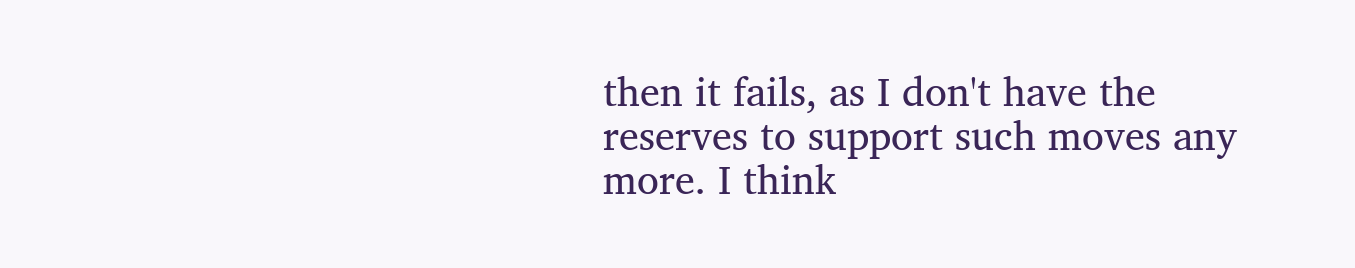then it fails, as I don't have the reserves to support such moves any more. I think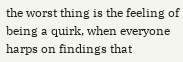the worst thing is the feeling of being a quirk, when everyone harps on findings that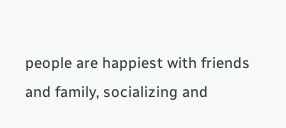people are happiest with friends and family, socializing and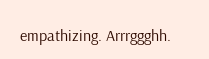empathizing. Arrrggghh.